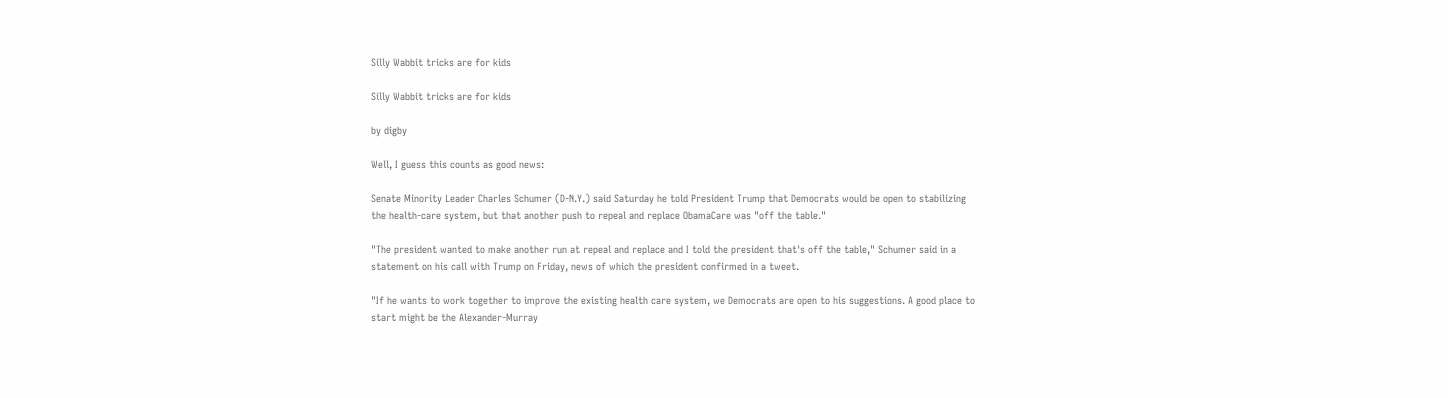Silly Wabbit tricks are for kids

Silly Wabbit tricks are for kids

by digby

Well, I guess this counts as good news:

Senate Minority Leader Charles Schumer (D-N.Y.) said Saturday he told President Trump that Democrats would be open to stabilizing the health-care system, but that another push to repeal and replace ObamaCare was "off the table."

"The president wanted to make another run at repeal and replace and I told the president that's off the table," Schumer said in a statement on his call with Trump on Friday, news of which the president confirmed in a tweet.

"If he wants to work together to improve the existing health care system, we Democrats are open to his suggestions. A good place to start might be the Alexander-Murray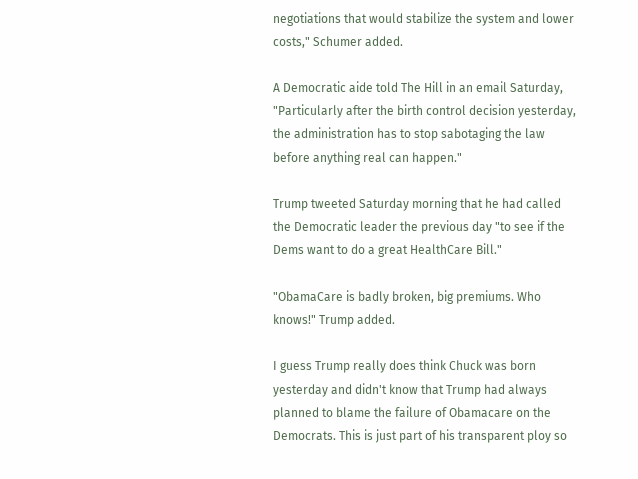negotiations that would stabilize the system and lower costs," Schumer added.

A Democratic aide told The Hill in an email Saturday, "Particularly after the birth control decision yesterday, the administration has to stop sabotaging the law before anything real can happen."

Trump tweeted Saturday morning that he had called the Democratic leader the previous day "to see if the Dems want to do a great HealthCare Bill."

"ObamaCare is badly broken, big premiums. Who knows!" Trump added.

I guess Trump really does think Chuck was born yesterday and didn't know that Trump had always planned to blame the failure of Obamacare on the Democrats. This is just part of his transparent ploy so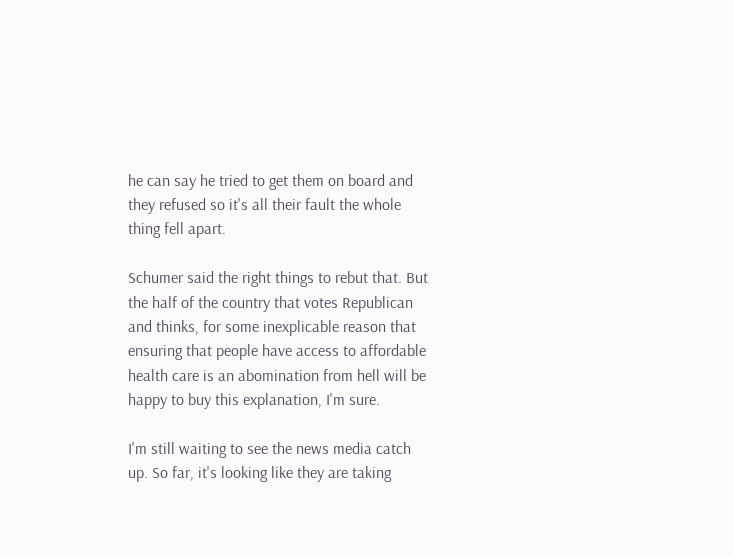he can say he tried to get them on board and they refused so it's all their fault the whole thing fell apart.

Schumer said the right things to rebut that. But the half of the country that votes Republican and thinks, for some inexplicable reason that ensuring that people have access to affordable health care is an abomination from hell will be happy to buy this explanation, I'm sure.

I'm still waiting to see the news media catch up. So far, it's looking like they are taking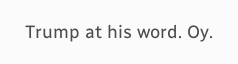Trump at his word. Oy.